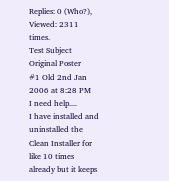Replies: 0 (Who?), Viewed: 2311 times.
Test Subject
Original Poster
#1 Old 2nd Jan 2006 at 8:28 PM
I need help....
I have installed and uninstalled the Clean Installer for like 10 times already but it keeps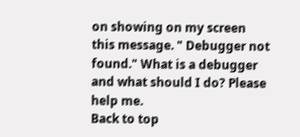on showing on my screen this message. " Debugger not found." What is a debugger and what should I do? Please help me.
Back to top